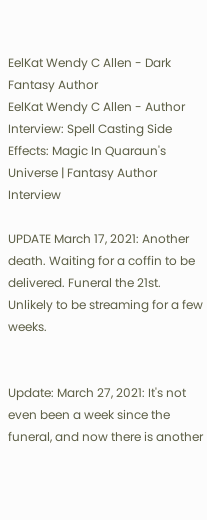EelKat Wendy C Allen - Dark Fantasy Author
EelKat Wendy C Allen - Author Interview: Spell Casting Side Effects: Magic In Quaraun's Universe | Fantasy Author Interview

UPDATE March 17, 2021: Another death. Waiting for a coffin to be delivered. Funeral the 21st. Unlikely to be streaming for a few weeks.


Update: March 27, 2021: It's not even been a week since the funeral, and now there is another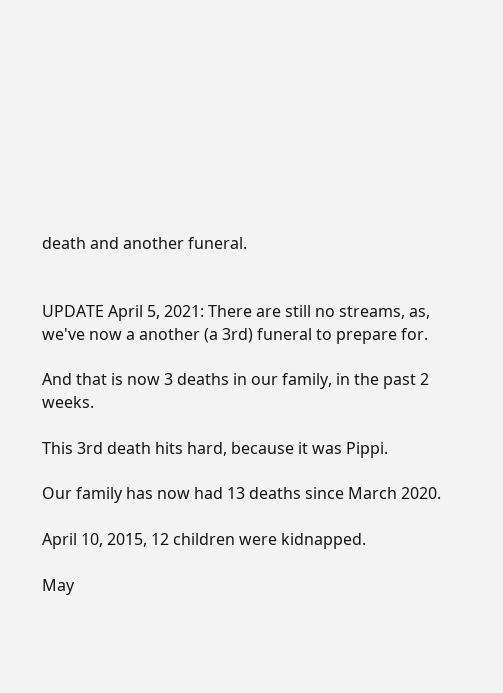death and another funeral.


UPDATE April 5, 2021: There are still no streams, as, we've now a another (a 3rd) funeral to prepare for.

And that is now 3 deaths in our family, in the past 2 weeks.

This 3rd death hits hard, because it was Pippi.

Our family has now had 13 deaths since March 2020.

April 10, 2015, 12 children were kidnapped.

May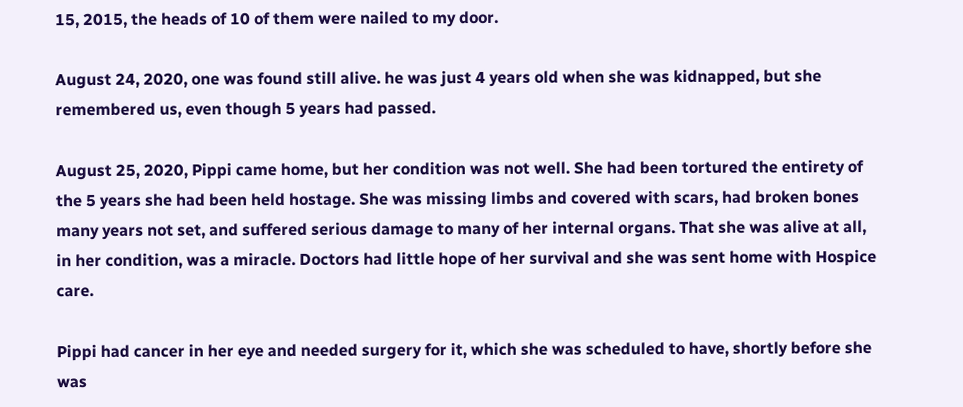15, 2015, the heads of 10 of them were nailed to my door.

August 24, 2020, one was found still alive. he was just 4 years old when she was kidnapped, but she remembered us, even though 5 years had passed.

August 25, 2020, Pippi came home, but her condition was not well. She had been tortured the entirety of the 5 years she had been held hostage. She was missing limbs and covered with scars, had broken bones many years not set, and suffered serious damage to many of her internal organs. That she was alive at all, in her condition, was a miracle. Doctors had little hope of her survival and she was sent home with Hospice care.

Pippi had cancer in her eye and needed surgery for it, which she was scheduled to have, shortly before she was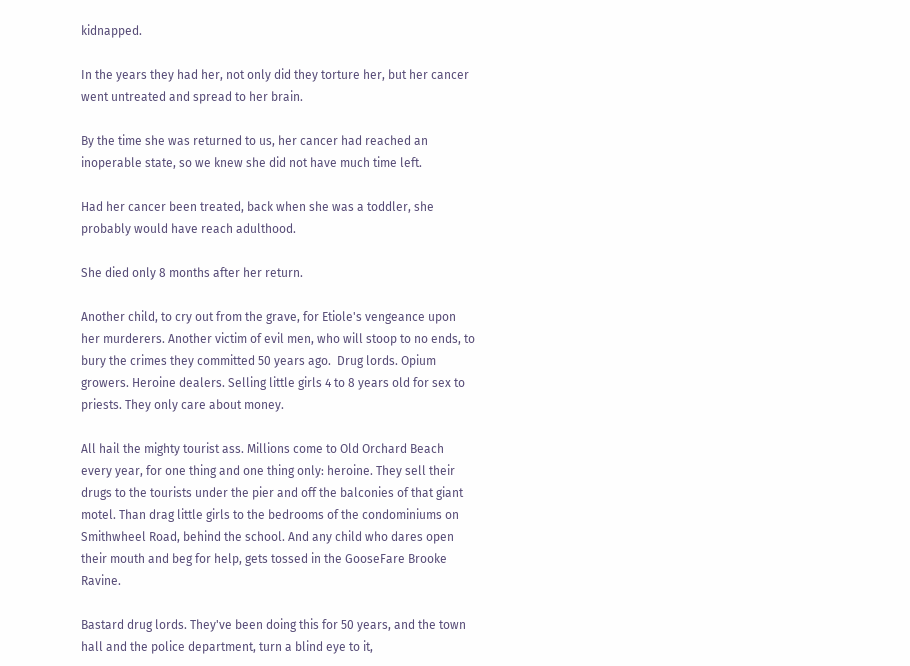kidnapped.

In the years they had her, not only did they torture her, but her cancer went untreated and spread to her brain.

By the time she was returned to us, her cancer had reached an inoperable state, so we knew she did not have much time left.

Had her cancer been treated, back when she was a toddler, she probably would have reach adulthood.

She died only 8 months after her return.

Another child, to cry out from the grave, for Etiole's vengeance upon her murderers. Another victim of evil men, who will stoop to no ends, to bury the crimes they committed 50 years ago.  Drug lords. Opium growers. Heroine dealers. Selling little girls 4 to 8 years old for sex to priests. They only care about money.

All hail the mighty tourist ass. Millions come to Old Orchard Beach every year, for one thing and one thing only: heroine. They sell their drugs to the tourists under the pier and off the balconies of that giant motel. Than drag little girls to the bedrooms of the condominiums on Smithwheel Road, behind the school. And any child who dares open their mouth and beg for help, gets tossed in the GooseFare Brooke Ravine.

Bastard drug lords. They've been doing this for 50 years, and the town hall and the police department, turn a blind eye to it,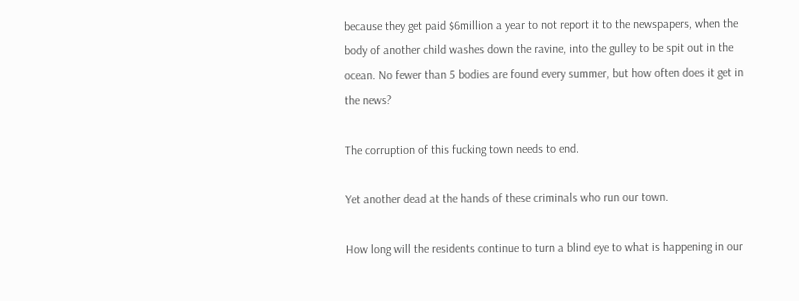because they get paid $6million a year to not report it to the newspapers, when the body of another child washes down the ravine, into the gulley to be spit out in the ocean. No fewer than 5 bodies are found every summer, but how often does it get in the news?

The corruption of this fucking town needs to end.

Yet another dead at the hands of these criminals who run our town.

How long will the residents continue to turn a blind eye to what is happening in our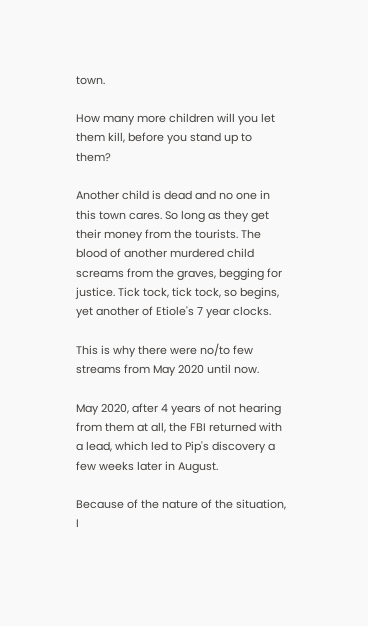town.

How many more children will you let them kill, before you stand up to them?

Another child is dead and no one in this town cares. So long as they get their money from the tourists. The blood of another murdered child screams from the graves, begging for justice. Tick tock, tick tock, so begins, yet another of Etiole's 7 year clocks.

This is why there were no/to few streams from May 2020 until now.

May 2020, after 4 years of not hearing from them at all, the FBI returned with a lead, which led to Pip's discovery a few weeks later in August.

Because of the nature of the situation, I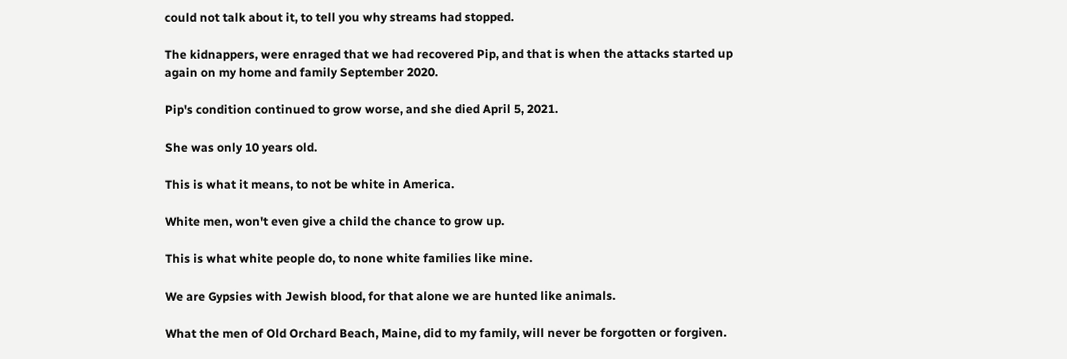could not talk about it, to tell you why streams had stopped.

The kidnappers, were enraged that we had recovered Pip, and that is when the attacks started up again on my home and family September 2020.

Pip's condition continued to grow worse, and she died April 5, 2021.

She was only 10 years old.

This is what it means, to not be white in America.

White men, won't even give a child the chance to grow up.

This is what white people do, to none white families like mine.

We are Gypsies with Jewish blood, for that alone we are hunted like animals.

What the men of Old Orchard Beach, Maine, did to my family, will never be forgotten or forgiven.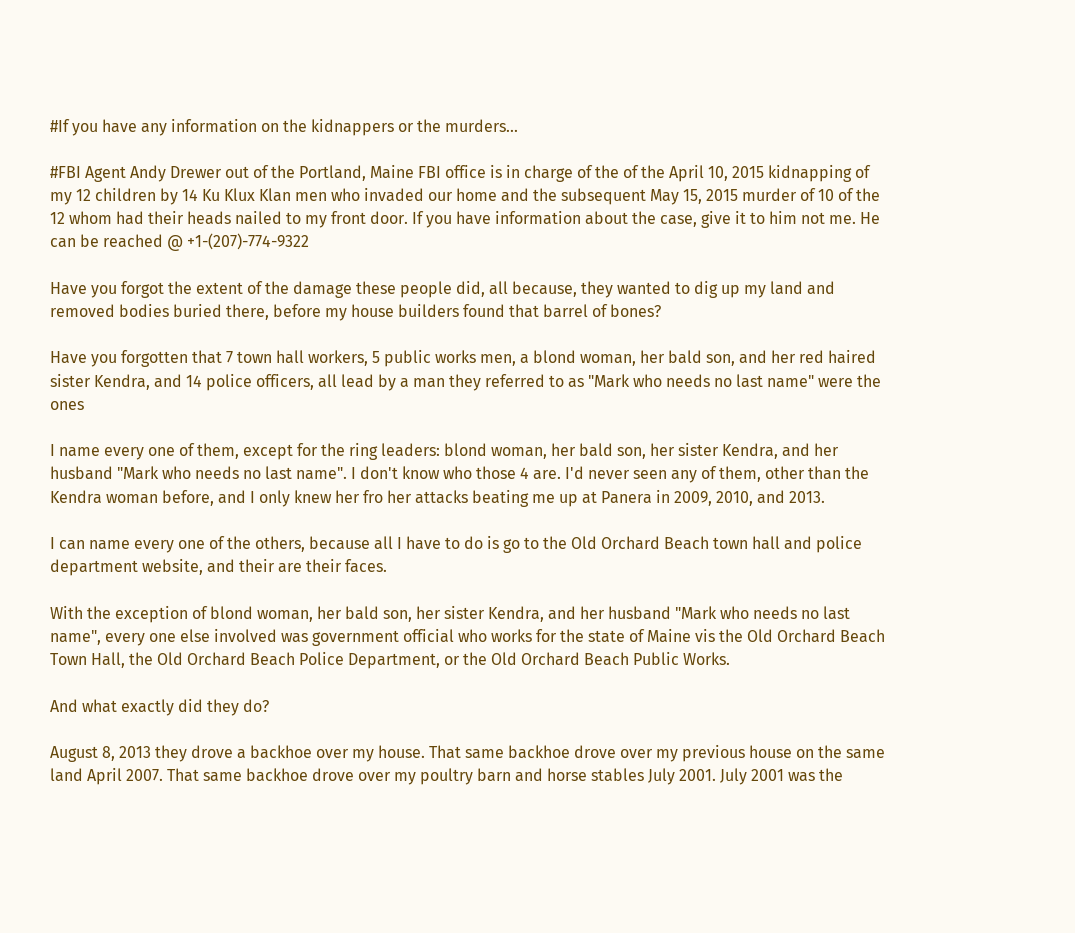#If you have any information on the kidnappers or the murders...

#FBI Agent Andy Drewer out of the Portland, Maine FBI office is in charge of the of the April 10, 2015 kidnapping of my 12 children by 14 Ku Klux Klan men who invaded our home and the subsequent May 15, 2015 murder of 10 of the 12 whom had their heads nailed to my front door. If you have information about the case, give it to him not me. He can be reached @ +1-(207)-774-9322

Have you forgot the extent of the damage these people did, all because, they wanted to dig up my land and removed bodies buried there, before my house builders found that barrel of bones?

Have you forgotten that 7 town hall workers, 5 public works men, a blond woman, her bald son, and her red haired sister Kendra, and 14 police officers, all lead by a man they referred to as "Mark who needs no last name" were the ones

I name every one of them, except for the ring leaders: blond woman, her bald son, her sister Kendra, and her husband "Mark who needs no last name". I don't know who those 4 are. I'd never seen any of them, other than the Kendra woman before, and I only knew her fro her attacks beating me up at Panera in 2009, 2010, and 2013.

I can name every one of the others, because all I have to do is go to the Old Orchard Beach town hall and police department website, and their are their faces.

With the exception of blond woman, her bald son, her sister Kendra, and her husband "Mark who needs no last name", every one else involved was government official who works for the state of Maine vis the Old Orchard Beach Town Hall, the Old Orchard Beach Police Department, or the Old Orchard Beach Public Works.

And what exactly did they do?

August 8, 2013 they drove a backhoe over my house. That same backhoe drove over my previous house on the same land April 2007. That same backhoe drove over my poultry barn and horse stables July 2001. July 2001 was the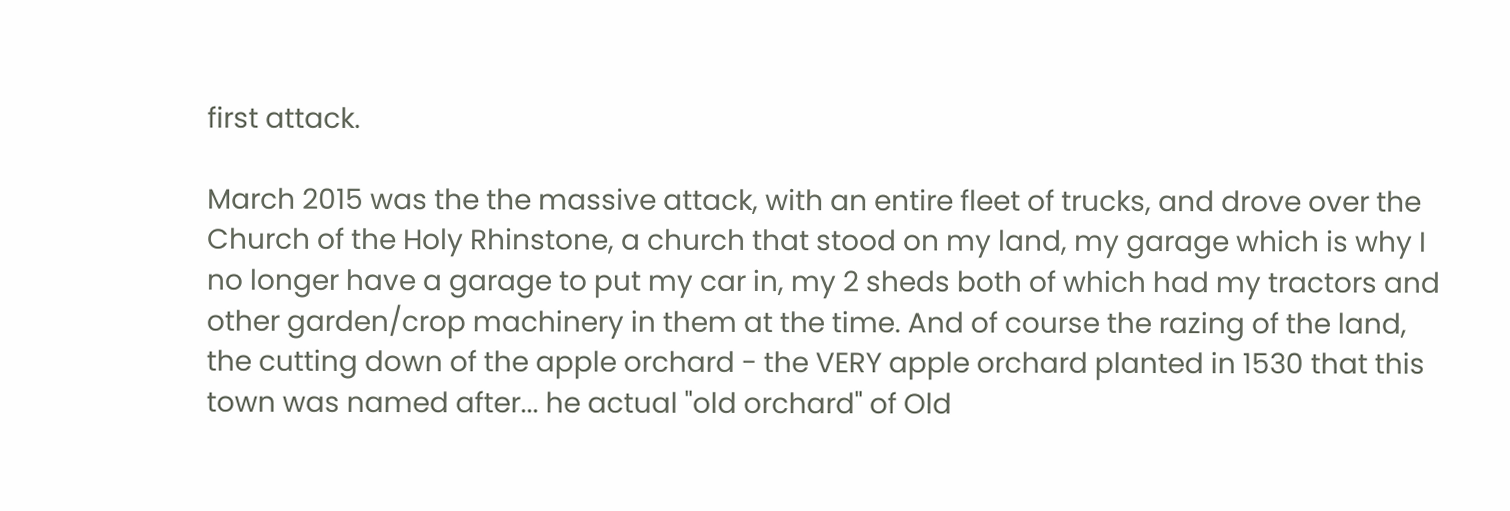first attack.

March 2015 was the the massive attack, with an entire fleet of trucks, and drove over the Church of the Holy Rhinstone, a church that stood on my land, my garage which is why I no longer have a garage to put my car in, my 2 sheds both of which had my tractors and other garden/crop machinery in them at the time. And of course the razing of the land, the cutting down of the apple orchard - the VERY apple orchard planted in 1530 that this town was named after... he actual "old orchard" of Old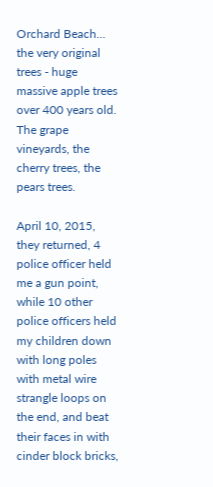Orchard Beach... the very original trees - huge massive apple trees over 400 years old. The grape vineyards, the cherry trees, the pears trees.

April 10, 2015, they returned, 4 police officer held me a gun point, while 10 other police officers held my children down with long poles with metal wire strangle loops on the end, and beat their faces in with cinder block bricks,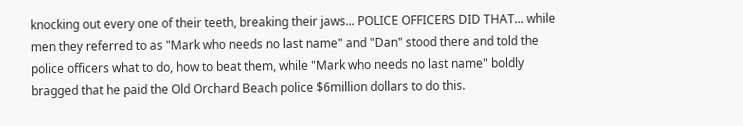knocking out every one of their teeth, breaking their jaws... POLICE OFFICERS DID THAT... while men they referred to as "Mark who needs no last name" and "Dan" stood there and told the police officers what to do, how to beat them, while "Mark who needs no last name" boldly bragged that he paid the Old Orchard Beach police $6million dollars to do this.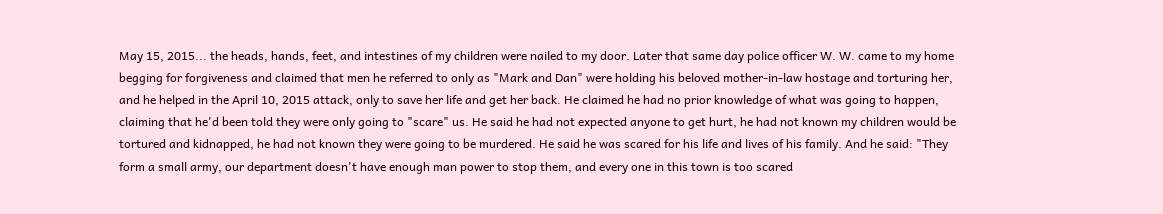May 15, 2015... the heads, hands, feet, and intestines of my children were nailed to my door. Later that same day police officer W. W. came to my home begging for forgiveness and claimed that men he referred to only as "Mark and Dan" were holding his beloved mother-in-law hostage and torturing her, and he helped in the April 10, 2015 attack, only to save her life and get her back. He claimed he had no prior knowledge of what was going to happen, claiming that he'd been told they were only going to "scare" us. He said he had not expected anyone to get hurt, he had not known my children would be tortured and kidnapped, he had not known they were going to be murdered. He said he was scared for his life and lives of his family. And he said: "They form a small army, our department doesn't have enough man power to stop them, and every one in this town is too scared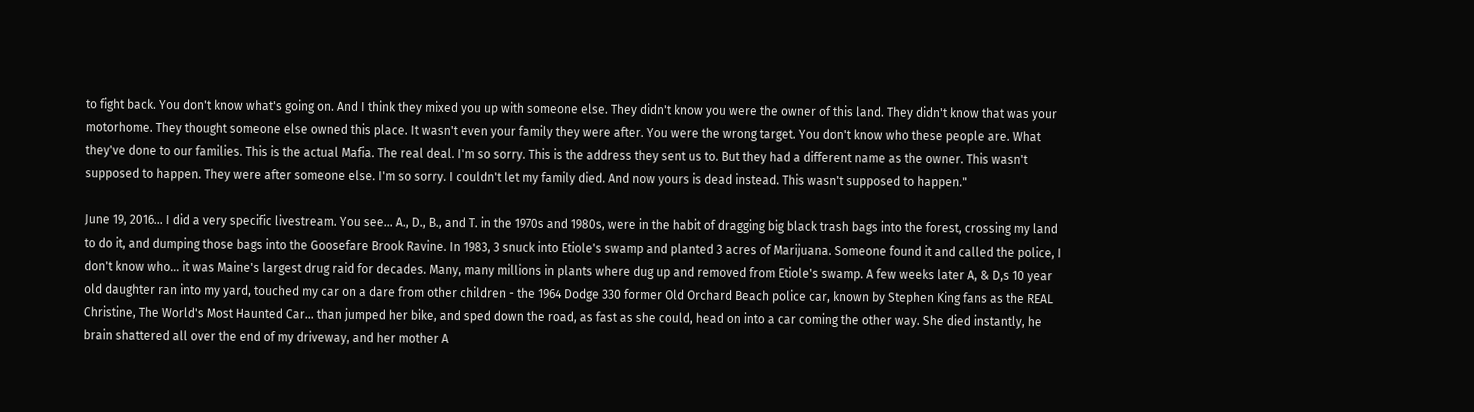to fight back. You don't know what's going on. And I think they mixed you up with someone else. They didn't know you were the owner of this land. They didn't know that was your motorhome. They thought someone else owned this place. It wasn't even your family they were after. You were the wrong target. You don't know who these people are. What they've done to our families. This is the actual Mafia. The real deal. I'm so sorry. This is the address they sent us to. But they had a different name as the owner. This wasn't supposed to happen. They were after someone else. I'm so sorry. I couldn't let my family died. And now yours is dead instead. This wasn't supposed to happen."

June 19, 2016... I did a very specific livestream. You see... A., D., B., and T. in the 1970s and 1980s, were in the habit of dragging big black trash bags into the forest, crossing my land to do it, and dumping those bags into the Goosefare Brook Ravine. In 1983, 3 snuck into Etiole's swamp and planted 3 acres of Marijuana. Someone found it and called the police, I don't know who... it was Maine's largest drug raid for decades. Many, many millions in plants where dug up and removed from Etiole's swamp. A few weeks later A, & D,s 10 year old daughter ran into my yard, touched my car on a dare from other children - the 1964 Dodge 330 former Old Orchard Beach police car, known by Stephen King fans as the REAL Christine, The World's Most Haunted Car... than jumped her bike, and sped down the road, as fast as she could, head on into a car coming the other way. She died instantly, he brain shattered all over the end of my driveway, and her mother A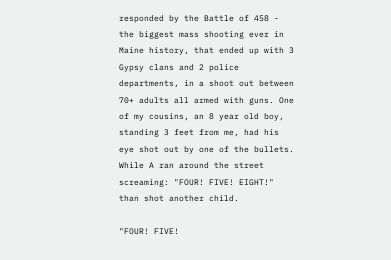responded by the Battle of 458 - the biggest mass shooting ever in Maine history, that ended up with 3 Gypsy clans and 2 police departments, in a shoot out between 70+ adults all armed with guns. One of my cousins, an 8 year old boy, standing 3 feet from me, had his eye shot out by one of the bullets. While A ran around the street screaming: "FOUR! FIVE! EIGHT!" than shot another child.

"FOUR! FIVE!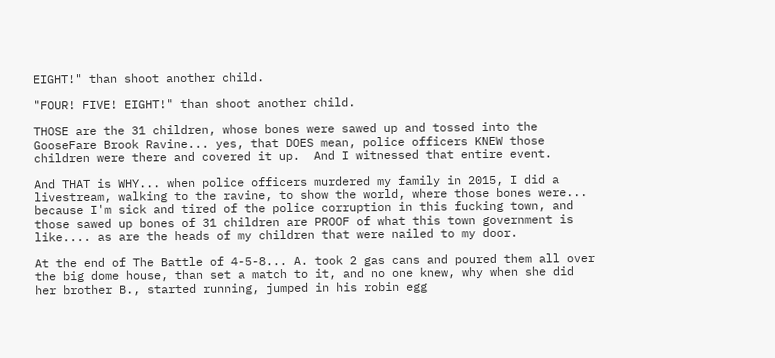EIGHT!" than shoot another child.

"FOUR! FIVE! EIGHT!" than shoot another child.

THOSE are the 31 children, whose bones were sawed up and tossed into the GooseFare Brook Ravine... yes, that DOES mean, police officers KNEW those children were there and covered it up.  And I witnessed that entire event.

And THAT is WHY... when police officers murdered my family in 2015, I did a livestream, walking to the ravine, to show the world, where those bones were... because I'm sick and tired of the police corruption in this fucking town, and those sawed up bones of 31 children are PROOF of what this town government is like.... as are the heads of my children that were nailed to my door.

At the end of The Battle of 4-5-8... A. took 2 gas cans and poured them all over the big dome house, than set a match to it, and no one knew, why when she did her brother B., started running, jumped in his robin egg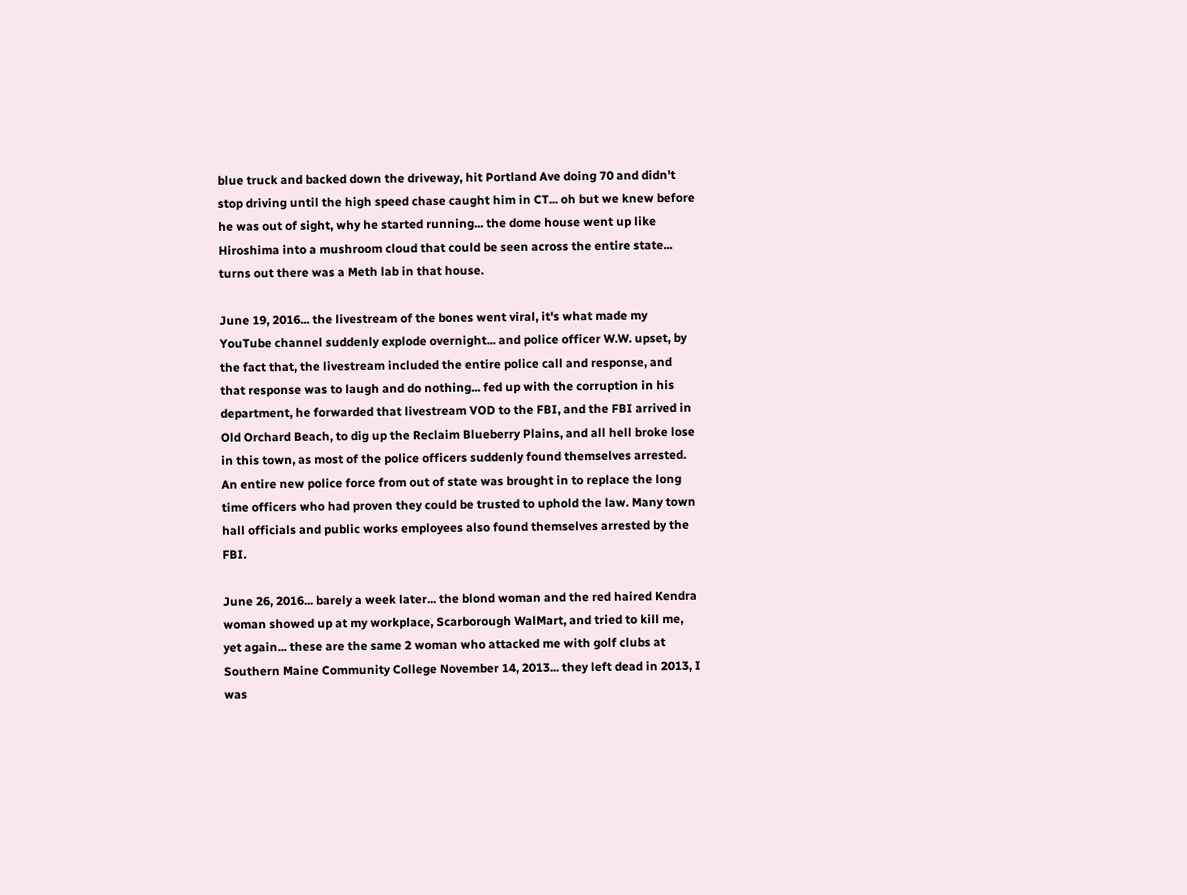blue truck and backed down the driveway, hit Portland Ave doing 70 and didn't stop driving until the high speed chase caught him in CT... oh but we knew before he was out of sight, why he started running... the dome house went up like Hiroshima into a mushroom cloud that could be seen across the entire state... turns out there was a Meth lab in that house.

June 19, 2016... the livestream of the bones went viral, it's what made my YouTube channel suddenly explode overnight... and police officer W.W. upset, by the fact that, the livestream included the entire police call and response, and that response was to laugh and do nothing... fed up with the corruption in his department, he forwarded that livestream VOD to the FBI, and the FBI arrived in Old Orchard Beach, to dig up the Reclaim Blueberry Plains, and all hell broke lose in this town, as most of the police officers suddenly found themselves arrested. An entire new police force from out of state was brought in to replace the long time officers who had proven they could be trusted to uphold the law. Many town hall officials and public works employees also found themselves arrested by the FBI.

June 26, 2016... barely a week later... the blond woman and the red haired Kendra woman showed up at my workplace, Scarborough WalMart, and tried to kill me, yet again... these are the same 2 woman who attacked me with golf clubs at Southern Maine Community College November 14, 2013... they left dead in 2013, I was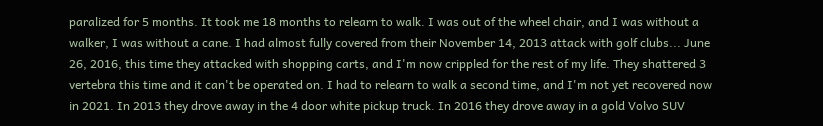paralized for 5 months. It took me 18 months to relearn to walk. I was out of the wheel chair, and I was without a walker, I was without a cane. I had almost fully covered from their November 14, 2013 attack with golf clubs... June 26, 2016, this time they attacked with shopping carts, and I'm now crippled for the rest of my life. They shattered 3 vertebra this time and it can't be operated on. I had to relearn to walk a second time, and I'm not yet recovered now in 2021. In 2013 they drove away in the 4 door white pickup truck. In 2016 they drove away in a gold Volvo SUV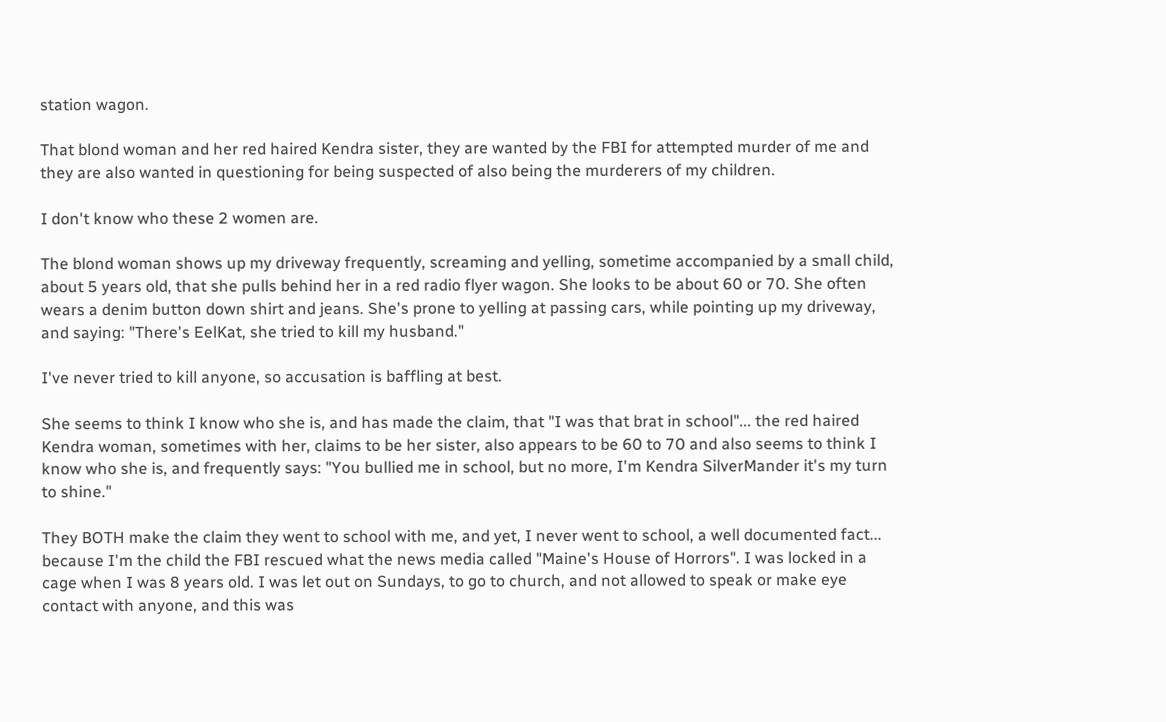station wagon.

That blond woman and her red haired Kendra sister, they are wanted by the FBI for attempted murder of me and they are also wanted in questioning for being suspected of also being the murderers of my children.

I don't know who these 2 women are.

The blond woman shows up my driveway frequently, screaming and yelling, sometime accompanied by a small child, about 5 years old, that she pulls behind her in a red radio flyer wagon. She looks to be about 60 or 70. She often wears a denim button down shirt and jeans. She's prone to yelling at passing cars, while pointing up my driveway, and saying: "There's EelKat, she tried to kill my husband."

I've never tried to kill anyone, so accusation is baffling at best.

She seems to think I know who she is, and has made the claim, that "I was that brat in school"... the red haired Kendra woman, sometimes with her, claims to be her sister, also appears to be 60 to 70 and also seems to think I know who she is, and frequently says: "You bullied me in school, but no more, I'm Kendra SilverMander it's my turn to shine."

They BOTH make the claim they went to school with me, and yet, I never went to school, a well documented fact... because I'm the child the FBI rescued what the news media called "Maine's House of Horrors". I was locked in a cage when I was 8 years old. I was let out on Sundays, to go to church, and not allowed to speak or make eye contact with anyone, and this was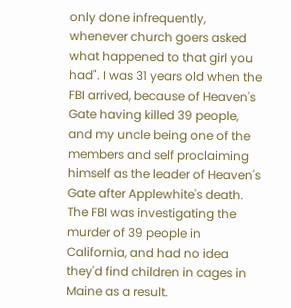only done infrequently, whenever church goers asked what happened to that girl you had". I was 31 years old when the FBI arrived, because of Heaven's Gate having killed 39 people, and my uncle being one of the members and self proclaiming himself as the leader of Heaven's Gate after Applewhite's death. The FBI was investigating the murder of 39 people in California, and had no idea they'd find children in cages in Maine as a result.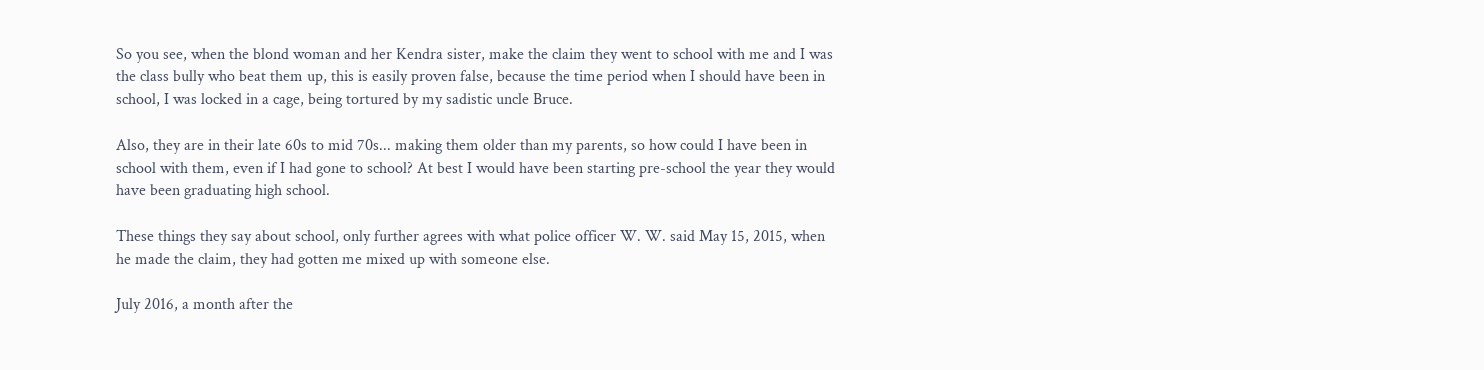So you see, when the blond woman and her Kendra sister, make the claim they went to school with me and I was the class bully who beat them up, this is easily proven false, because the time period when I should have been in school, I was locked in a cage, being tortured by my sadistic uncle Bruce.

Also, they are in their late 60s to mid 70s... making them older than my parents, so how could I have been in school with them, even if I had gone to school? At best I would have been starting pre-school the year they would have been graduating high school.

These things they say about school, only further agrees with what police officer W. W. said May 15, 2015, when he made the claim, they had gotten me mixed up with someone else.

July 2016, a month after the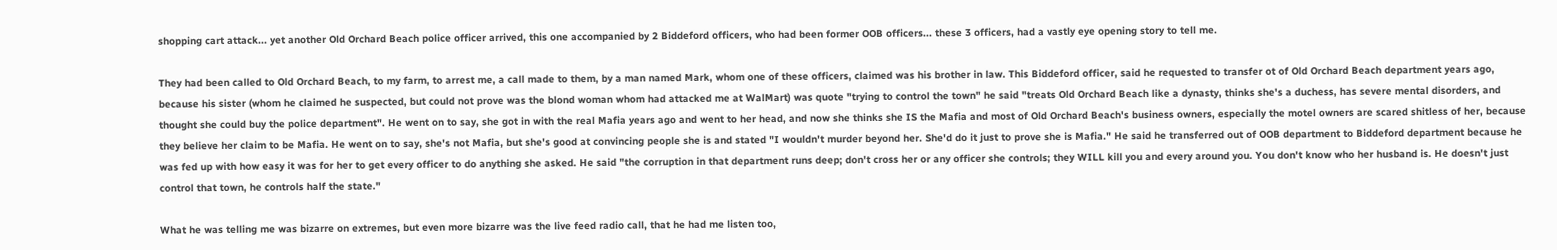shopping cart attack... yet another Old Orchard Beach police officer arrived, this one accompanied by 2 Biddeford officers, who had been former OOB officers... these 3 officers, had a vastly eye opening story to tell me.

They had been called to Old Orchard Beach, to my farm, to arrest me, a call made to them, by a man named Mark, whom one of these officers, claimed was his brother in law. This Biddeford officer, said he requested to transfer ot of Old Orchard Beach department years ago, because his sister (whom he claimed he suspected, but could not prove was the blond woman whom had attacked me at WalMart) was quote "trying to control the town" he said "treats Old Orchard Beach like a dynasty, thinks she's a duchess, has severe mental disorders, and thought she could buy the police department". He went on to say, she got in with the real Mafia years ago and went to her head, and now she thinks she IS the Mafia and most of Old Orchard Beach's business owners, especially the motel owners are scared shitless of her, because they believe her claim to be Mafia. He went on to say, she's not Mafia, but she's good at convincing people she is and stated "I wouldn't murder beyond her. She'd do it just to prove she is Mafia." He said he transferred out of OOB department to Biddeford department because he was fed up with how easy it was for her to get every officer to do anything she asked. He said "the corruption in that department runs deep; don't cross her or any officer she controls; they WILL kill you and every around you. You don't know who her husband is. He doesn't just control that town, he controls half the state."

What he was telling me was bizarre on extremes, but even more bizarre was the live feed radio call, that he had me listen too,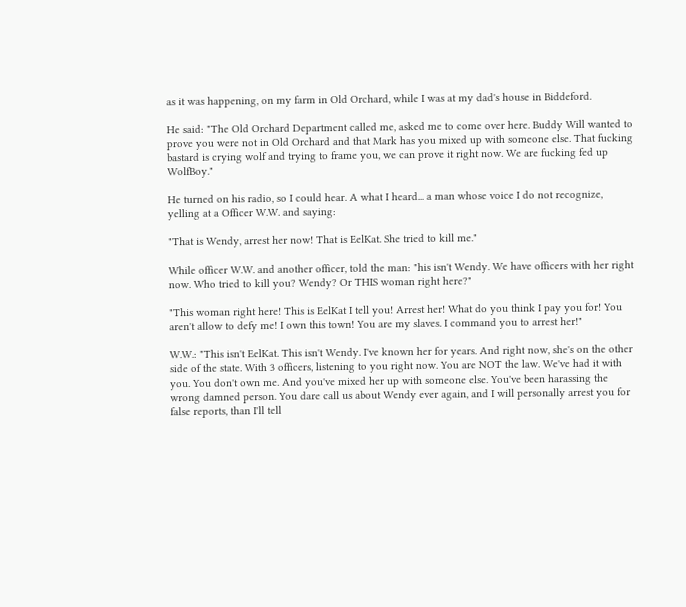as it was happening, on my farm in Old Orchard, while I was at my dad's house in Biddeford.

He said: "The Old Orchard Department called me, asked me to come over here. Buddy Will wanted to prove you were not in Old Orchard and that Mark has you mixed up with someone else. That fucking bastard is crying wolf and trying to frame you, we can prove it right now. We are fucking fed up WolfBoy."

He turned on his radio, so I could hear. A what I heard... a man whose voice I do not recognize, yelling at a Officer W.W. and saying:

"That is Wendy, arrest her now! That is EelKat. She tried to kill me."

While officer W.W. and another officer, told the man: "his isn't Wendy. We have officers with her right now. Who tried to kill you? Wendy? Or THIS woman right here?"

"This woman right here! This is EelKat I tell you! Arrest her! What do you think I pay you for! You aren't allow to defy me! I own this town! You are my slaves. I command you to arrest her!"

W.W.: "This isn't EelKat. This isn't Wendy. I've known her for years. And right now, she's on the other side of the state. With 3 officers, listening to you right now. You are NOT the law. We've had it with you. You don't own me. And you've mixed her up with someone else. You've been harassing the wrong damned person. You dare call us about Wendy ever again, and I will personally arrest you for false reports, than I'll tell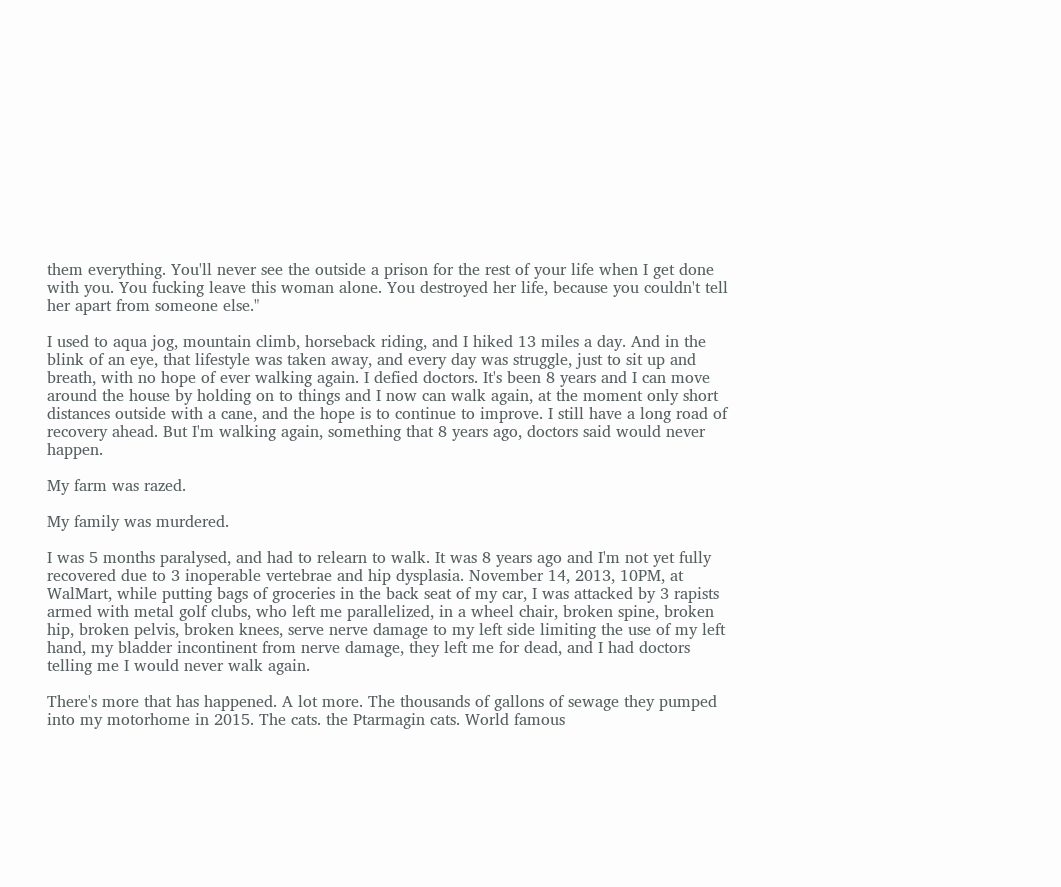them everything. You'll never see the outside a prison for the rest of your life when I get done with you. You fucking leave this woman alone. You destroyed her life, because you couldn't tell her apart from someone else."

I used to aqua jog, mountain climb, horseback riding, and I hiked 13 miles a day. And in the blink of an eye, that lifestyle was taken away, and every day was struggle, just to sit up and breath, with no hope of ever walking again. I defied doctors. It's been 8 years and I can move around the house by holding on to things and I now can walk again, at the moment only short distances outside with a cane, and the hope is to continue to improve. I still have a long road of recovery ahead. But I'm walking again, something that 8 years ago, doctors said would never happen.

My farm was razed.

My family was murdered.

I was 5 months paralysed, and had to relearn to walk. It was 8 years ago and I'm not yet fully recovered due to 3 inoperable vertebrae and hip dysplasia. November 14, 2013, 10PM, at WalMart, while putting bags of groceries in the back seat of my car, I was attacked by 3 rapists armed with metal golf clubs, who left me parallelized, in a wheel chair, broken spine, broken hip, broken pelvis, broken knees, serve nerve damage to my left side limiting the use of my left hand, my bladder incontinent from nerve damage, they left me for dead, and I had doctors telling me I would never walk again.

There's more that has happened. A lot more. The thousands of gallons of sewage they pumped into my motorhome in 2015. The cats. the Ptarmagin cats. World famous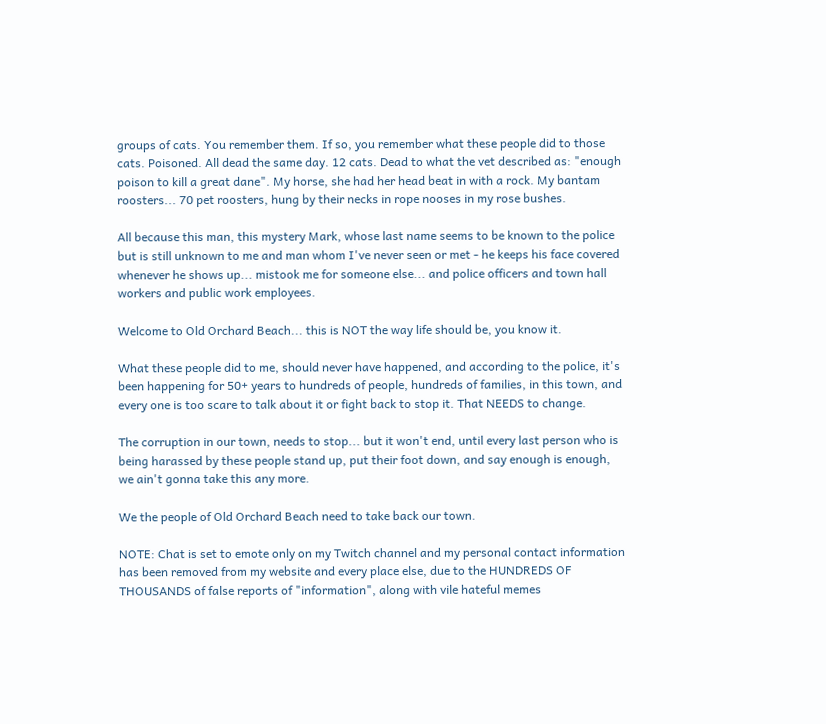groups of cats. You remember them. If so, you remember what these people did to those cats. Poisoned. All dead the same day. 12 cats. Dead to what the vet described as: "enough poison to kill a great dane". My horse, she had her head beat in with a rock. My bantam roosters... 70 pet roosters, hung by their necks in rope nooses in my rose bushes.

All because this man, this mystery Mark, whose last name seems to be known to the police but is still unknown to me and man whom I've never seen or met - he keeps his face covered whenever he shows up... mistook me for someone else... and police officers and town hall workers and public work employees.

Welcome to Old Orchard Beach... this is NOT the way life should be, you know it.

What these people did to me, should never have happened, and according to the police, it's been happening for 50+ years to hundreds of people, hundreds of families, in this town, and every one is too scare to talk about it or fight back to stop it. That NEEDS to change.

The corruption in our town, needs to stop... but it won't end, until every last person who is being harassed by these people stand up, put their foot down, and say enough is enough, we ain't gonna take this any more.

We the people of Old Orchard Beach need to take back our town.

NOTE: Chat is set to emote only on my Twitch channel and my personal contact information has been removed from my website and every place else, due to the HUNDREDS OF THOUSANDS of false reports of "information", along with vile hateful memes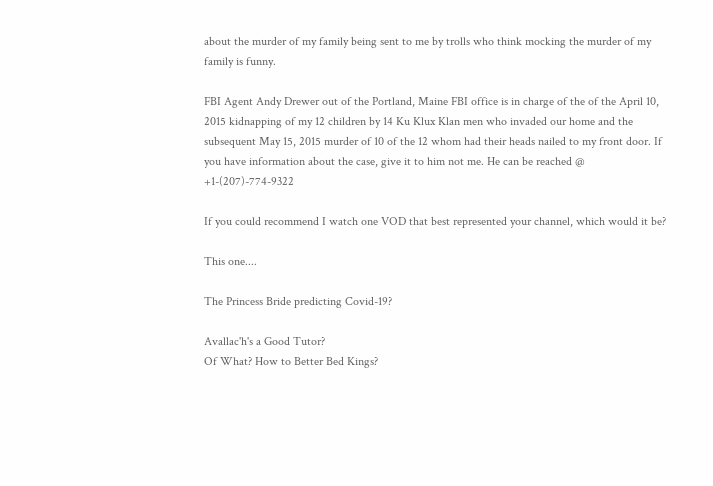about the murder of my family being sent to me by trolls who think mocking the murder of my family is funny.

FBI Agent Andy Drewer out of the Portland, Maine FBI office is in charge of the of the April 10, 2015 kidnapping of my 12 children by 14 Ku Klux Klan men who invaded our home and the subsequent May 15, 2015 murder of 10 of the 12 whom had their heads nailed to my front door. If you have information about the case, give it to him not me. He can be reached @ +1-(207)-774-9322

If you could recommend I watch one VOD that best represented your channel, which would it be?

This one....

The Princess Bride predicting Covid-19?

Avallac'h's a Good Tutor?
Of What? How to Better Bed Kings?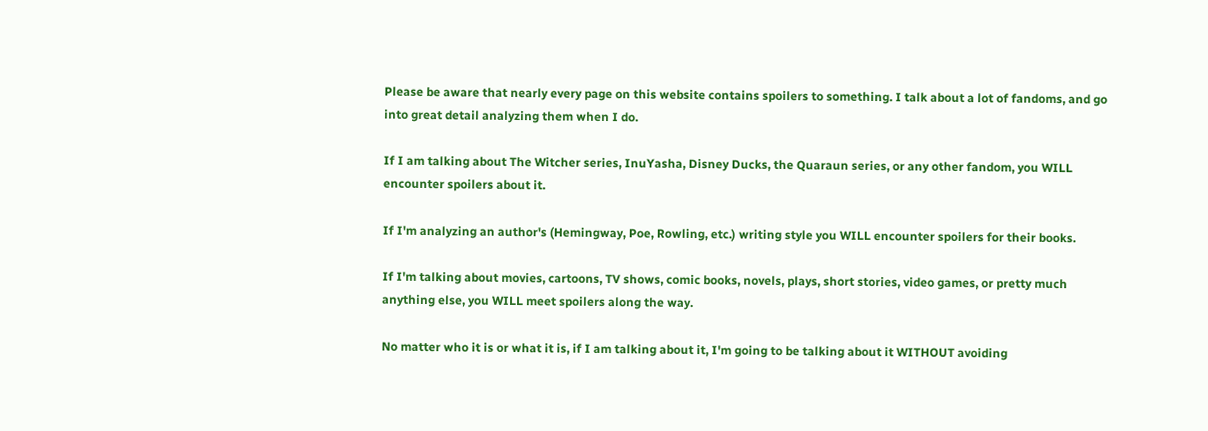Please be aware that nearly every page on this website contains spoilers to something. I talk about a lot of fandoms, and go into great detail analyzing them when I do.

If I am talking about The Witcher series, InuYasha, Disney Ducks, the Quaraun series, or any other fandom, you WILL encounter spoilers about it.

If I'm analyzing an author's (Hemingway, Poe, Rowling, etc.) writing style you WILL encounter spoilers for their books.

If I'm talking about movies, cartoons, TV shows, comic books, novels, plays, short stories, video games, or pretty much anything else, you WILL meet spoilers along the way.

No matter who it is or what it is, if I am talking about it, I'm going to be talking about it WITHOUT avoiding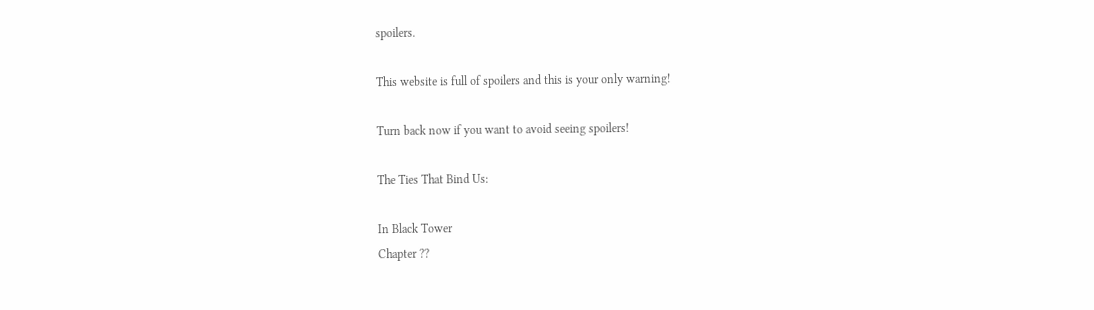spoilers.

This website is full of spoilers and this is your only warning!

Turn back now if you want to avoid seeing spoilers!

The Ties That Bind Us:

In Black Tower
Chapter ??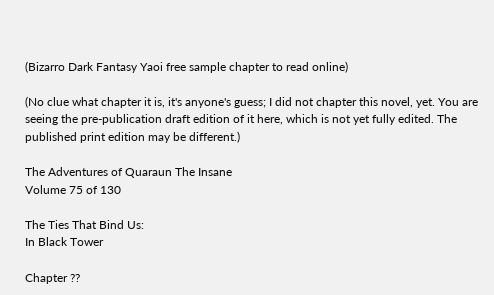(Bizarro Dark Fantasy Yaoi free sample chapter to read online)

(No clue what chapter it is, it's anyone's guess; I did not chapter this novel, yet. You are seeing the pre-publication draft edition of it here, which is not yet fully edited. The published print edition may be different.)

The Adventures of Quaraun The Insane
Volume 75 of 130

The Ties That Bind Us:
In Black Tower

Chapter ??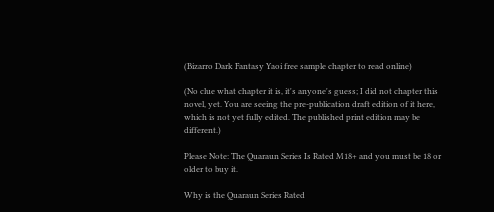(Bizarro Dark Fantasy Yaoi free sample chapter to read online)

(No clue what chapter it is, it's anyone's guess; I did not chapter this novel, yet. You are seeing the pre-publication draft edition of it here, which is not yet fully edited. The published print edition may be different.)

Please Note: The Quaraun Series Is Rated M18+ and you must be 18 or older to buy it.

Why is the Quaraun Series Rated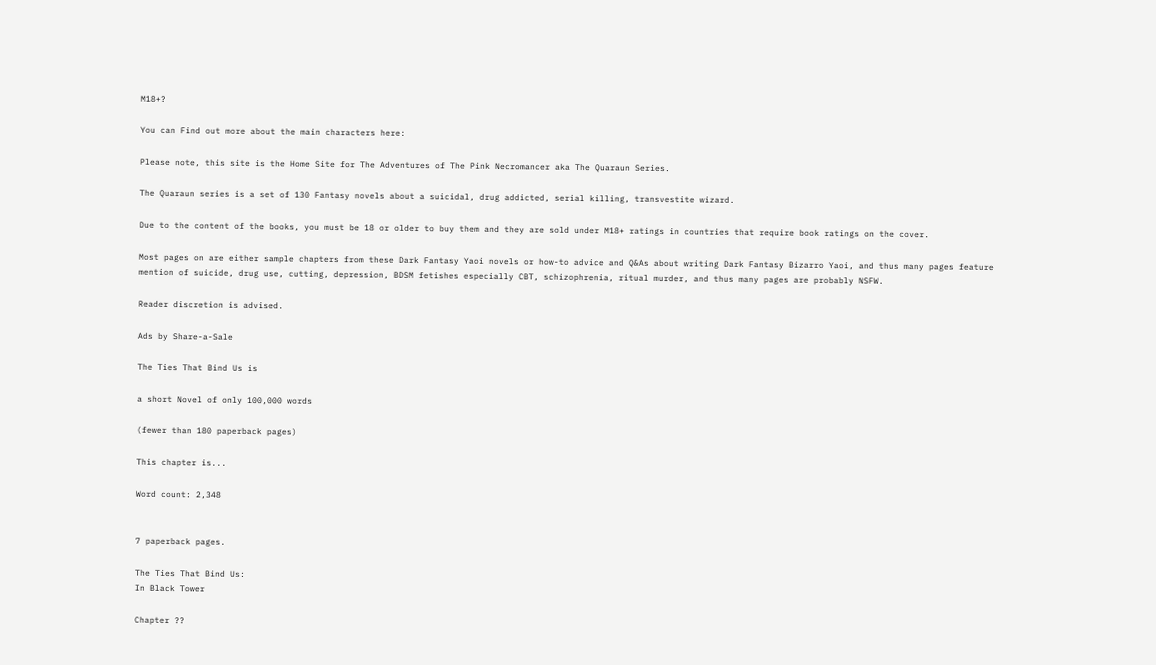M18+?

You can Find out more about the main characters here:

Please note, this site is the Home Site for The Adventures of The Pink Necromancer aka The Quaraun Series.

The Quaraun series is a set of 130 Fantasy novels about a suicidal, drug addicted, serial killing, transvestite wizard.

Due to the content of the books, you must be 18 or older to buy them and they are sold under M18+ ratings in countries that require book ratings on the cover.

Most pages on are either sample chapters from these Dark Fantasy Yaoi novels or how-to advice and Q&As about writing Dark Fantasy Bizarro Yaoi, and thus many pages feature mention of suicide, drug use, cutting, depression, BDSM fetishes especially CBT, schizophrenia, ritual murder, and thus many pages are probably NSFW.

Reader discretion is advised.

Ads by Share-a-Sale

The Ties That Bind Us is

a short Novel of only 100,000 words

(fewer than 180 paperback pages)

This chapter is...

Word count: 2,348


7 paperback pages.

The Ties That Bind Us:
In Black Tower

Chapter ??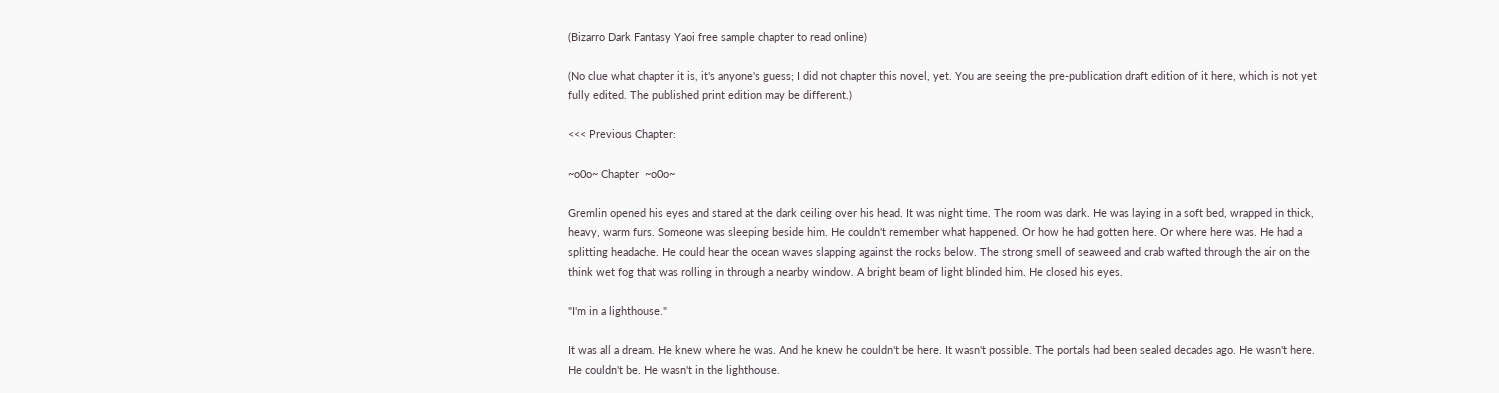(Bizarro Dark Fantasy Yaoi free sample chapter to read online)

(No clue what chapter it is, it's anyone's guess; I did not chapter this novel, yet. You are seeing the pre-publication draft edition of it here, which is not yet fully edited. The published print edition may be different.)

<<< Previous Chapter:

~o0o~ Chapter  ~o0o~

Gremlin opened his eyes and stared at the dark ceiling over his head. It was night time. The room was dark. He was laying in a soft bed, wrapped in thick, heavy, warm furs. Someone was sleeping beside him. He couldn't remember what happened. Or how he had gotten here. Or where here was. He had a splitting headache. He could hear the ocean waves slapping against the rocks below. The strong smell of seaweed and crab wafted through the air on the think wet fog that was rolling in through a nearby window. A bright beam of light blinded him. He closed his eyes.

"I'm in a lighthouse."

It was all a dream. He knew where he was. And he knew he couldn't be here. It wasn't possible. The portals had been sealed decades ago. He wasn't here. He couldn't be. He wasn't in the lighthouse.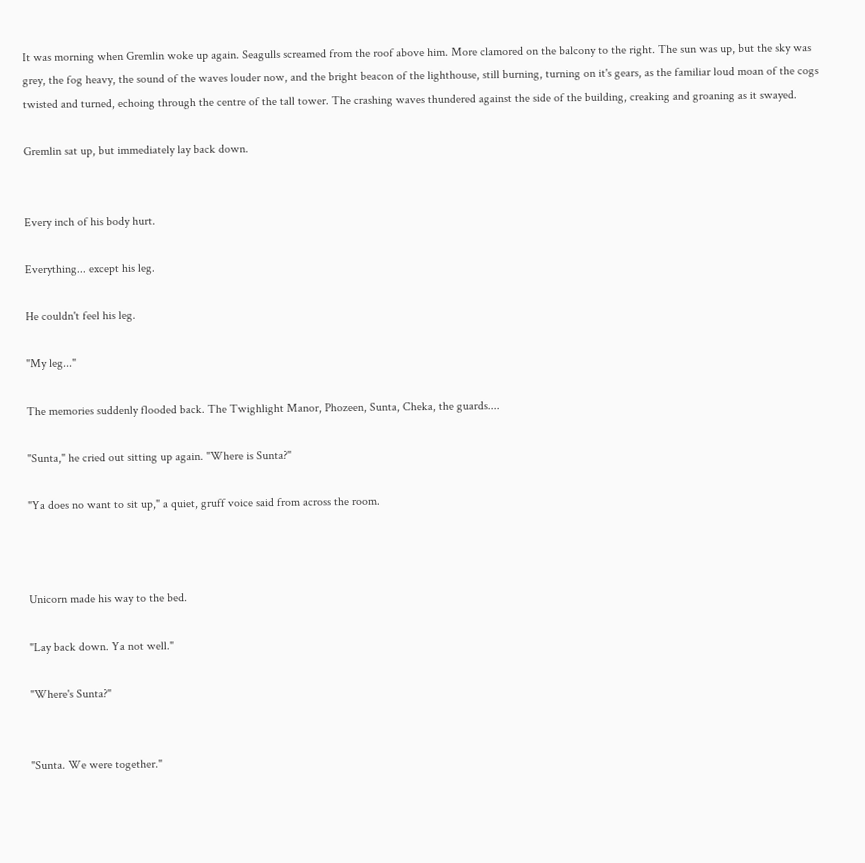It was morning when Gremlin woke up again. Seagulls screamed from the roof above him. More clamored on the balcony to the right. The sun was up, but the sky was grey, the fog heavy, the sound of the waves louder now, and the bright beacon of the lighthouse, still burning, turning on it's gears, as the familiar loud moan of the cogs twisted and turned, echoing through the centre of the tall tower. The crashing waves thundered against the side of the building, creaking and groaning as it swayed.

Gremlin sat up, but immediately lay back down.


Every inch of his body hurt.

Everything... except his leg.

He couldn't feel his leg.

"My leg..."

The memories suddenly flooded back. The Twighlight Manor, Phozeen, Sunta, Cheka, the guards....

"Sunta," he cried out sitting up again. "Where is Sunta?"

"Ya does no want to sit up," a quiet, gruff voice said from across the room.



Unicorn made his way to the bed.

"Lay back down. Ya not well."

"Where's Sunta?"


"Sunta. We were together."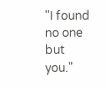"I found no one but you."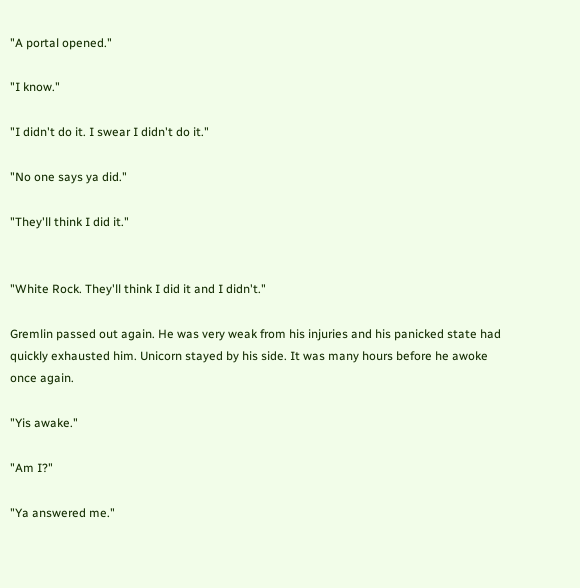"A portal opened."

"I know."

"I didn't do it. I swear I didn't do it."

"No one says ya did."

"They'll think I did it."


"White Rock. They'll think I did it and I didn't."

Gremlin passed out again. He was very weak from his injuries and his panicked state had quickly exhausted him. Unicorn stayed by his side. It was many hours before he awoke once again.

"Yis awake."

"Am I?"

"Ya answered me."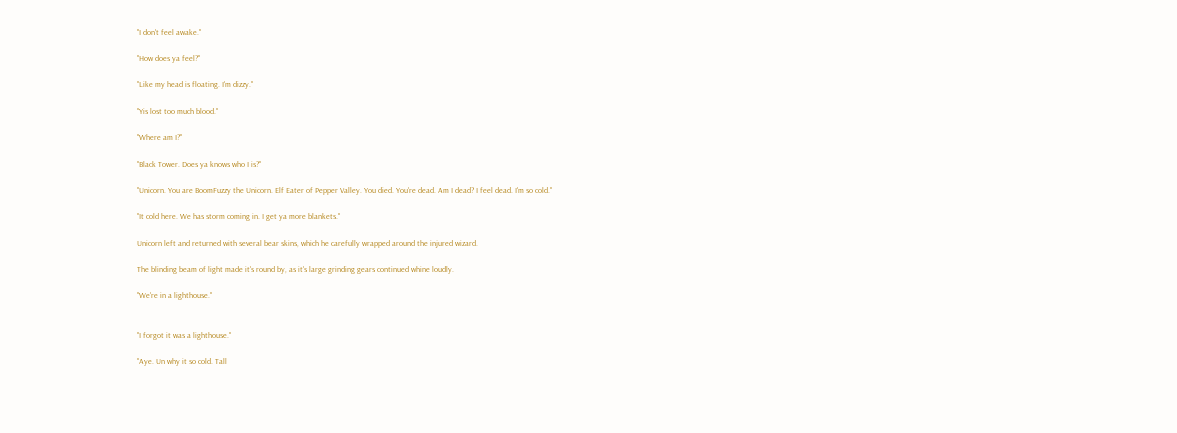"I don't feel awake."

"How does ya feel?"

"Like my head is floating. I'm dizzy."

"Yis lost too much blood."

"Where am I?"

"Black Tower. Does ya knows who I is?"

"Unicorn. You are BoomFuzzy the Unicorn. Elf Eater of Pepper Valley. You died. You're dead. Am I dead? I feel dead. I'm so cold."

"It cold here. We has storm coming in. I get ya more blankets."

Unicorn left and returned with several bear skins, which he carefully wrapped around the injured wizard.

The blinding beam of light made it's round by, as it's large grinding gears continued whine loudly.

"We're in a lighthouse."


"I forgot it was a lighthouse."

"Aye. Un why it so cold. Tall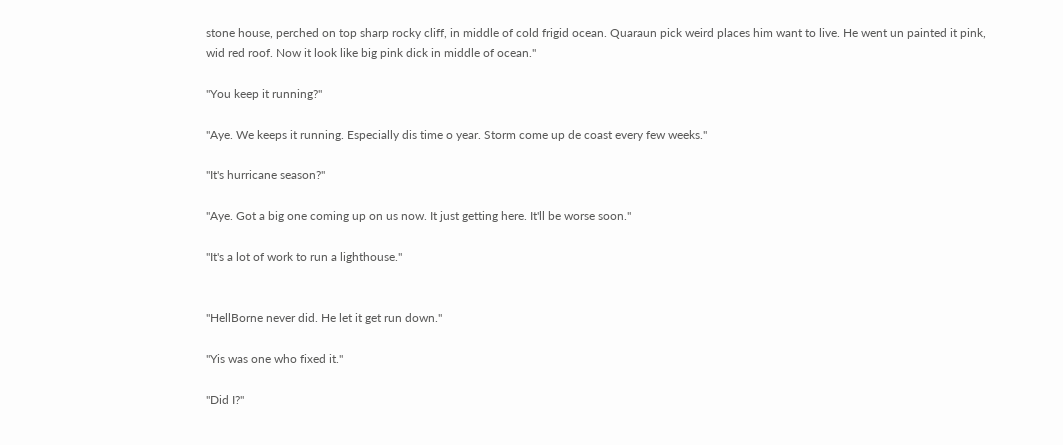stone house, perched on top sharp rocky cliff, in middle of cold frigid ocean. Quaraun pick weird places him want to live. He went un painted it pink, wid red roof. Now it look like big pink dick in middle of ocean."

"You keep it running?"

"Aye. We keeps it running. Especially dis time o year. Storm come up de coast every few weeks."

"It's hurricane season?"

"Aye. Got a big one coming up on us now. It just getting here. It'll be worse soon."

"It's a lot of work to run a lighthouse."


"HellBorne never did. He let it get run down."

"Yis was one who fixed it."

"Did I?"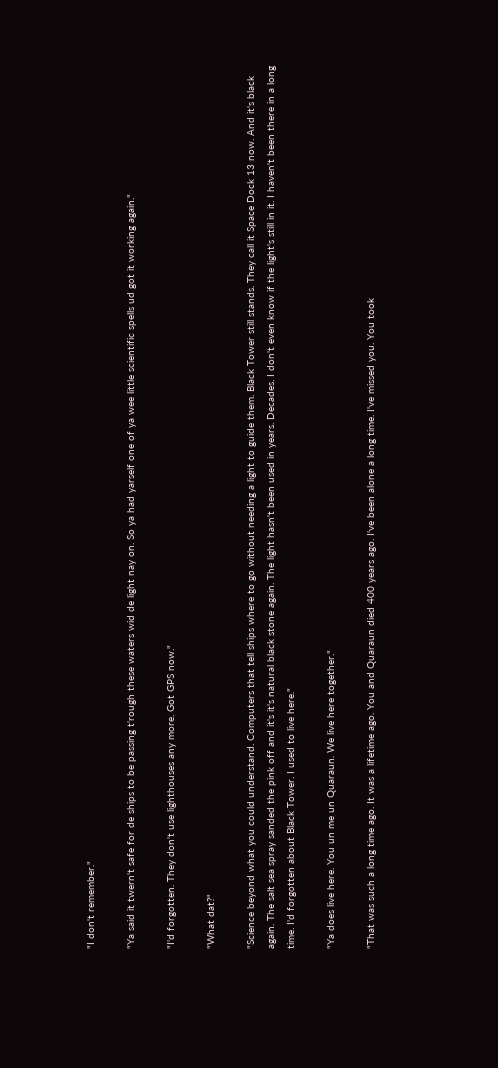"I don't remember."

"Ya said it twern't safe for de ships to be passing t'rough these waters wid de light nay on. So ya had yarself one of ya wee little scientific spells ud got it working again."

"I'd forgotten. They don't use lighthouses any more. Got GPS now."

"What dat?"

"Science beyond what you could understand. Computers that tell ships where to go without needing a light to guide them. Black Tower still stands. They call it Space Dock 13 now. And it's black again. The salt sea spray sanded the pink off and it's it's natural black stone again. The light hasn't been used in years. Decades. I don't even know if the light's still in it. I haven't been there in a long time. I'd forgotten about Black Tower. I used to live here."

"Ya does live here. You un me un Quaraun. We live here together."

"That was such a long time ago. It was a lifetime ago. You and Quaraun died 400 years ago. I've been alone a long time. I've missed you. You took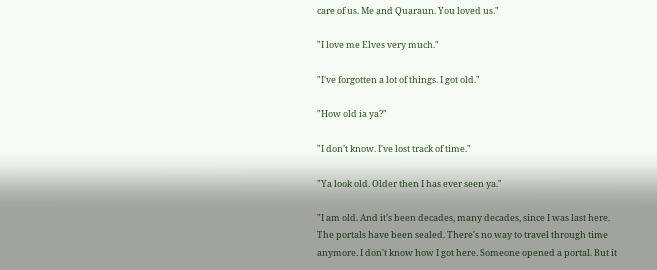care of us. Me and Quaraun. You loved us."

"I love me Elves very much."

"I've forgotten a lot of things. I got old."

"How old ia ya?"

"I don't know. I've lost track of time."

"Ya look old. Older then I has ever seen ya."

"I am old. And it's been decades, many decades, since I was last here. The portals have been sealed. There's no way to travel through time anymore. I don't know how I got here. Someone opened a portal. But it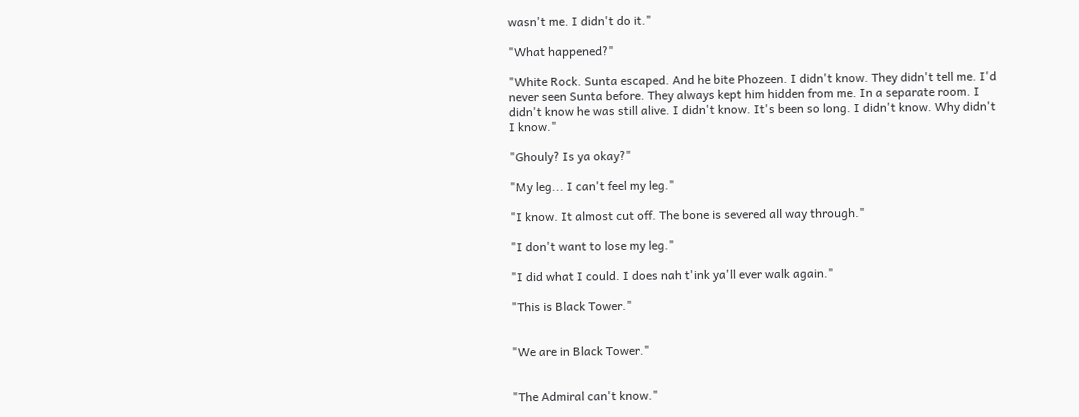wasn't me. I didn't do it."

"What happened?"

"White Rock. Sunta escaped. And he bite Phozeen. I didn't know. They didn't tell me. I'd never seen Sunta before. They always kept him hidden from me. In a separate room. I didn't know he was still alive. I didn't know. It's been so long. I didn't know. Why didn't I know."

"Ghouly? Is ya okay?"

"My leg... I can't feel my leg."

"I know. It almost cut off. The bone is severed all way through."

"I don't want to lose my leg."

"I did what I could. I does nah t'ink ya'll ever walk again."

"This is Black Tower."


"We are in Black Tower."


"The Admiral can't know."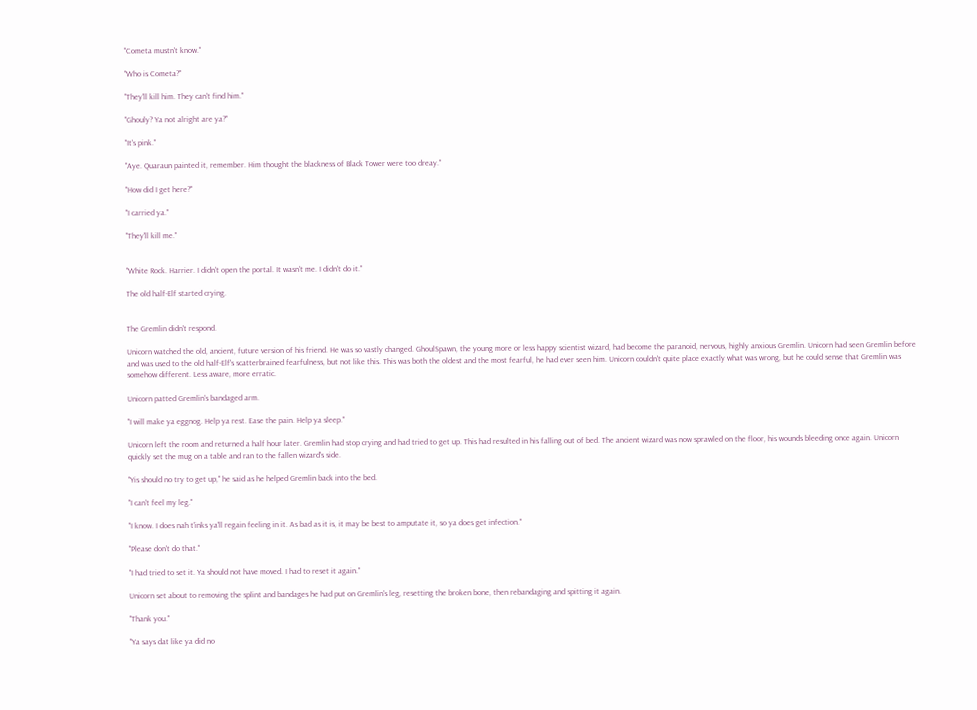"Cometa mustn't know."

"Who is Cometa?"

"They'll kill him. They can't find him."

"Ghouly? Ya not alright are ya?"

"It's pink."

"Aye. Quaraun painted it, remember. Him thought the blackness of Black Tower were too dreay."

"How did I get here?"

"I carried ya."

"They'll kill me."


"White Rock. Harrier. I didn't open the portal. It wasn't me. I didn't do it."

The old half-Elf started crying.


The Gremlin didn't respond.

Unicorn watched the old, ancient, future version of his friend. He was so vastly changed. GhoulSpawn, the young more or less happy scientist wizard, had become the paranoid, nervous, highly anxious Gremlin. Unicorn had seen Gremlin before and was used to the old half-Elf's scatterbrained fearfulness, but not like this. This was both the oldest and the most fearful, he had ever seen him. Unicorn couldn't quite place exactly what was wrong, but he could sense that Gremlin was somehow different. Less aware, more erratic.

Unicorn patted Gremlin's bandaged arm.

"I will make ya eggnog. Help ya rest. Ease the pain. Help ya sleep."

Unicorn left the room and returned a half hour later. Gremlin had stop crying and had tried to get up. This had resulted in his falling out of bed. The ancient wizard was now sprawled on the floor, his wounds bleeding once again. Unicorn quickly set the mug on a table and ran to the fallen wizard's side.

"Yis should no try to get up," he said as he helped Gremlin back into the bed.

"I can't feel my leg."

"I know. I does nah t'inks ya'll regain feeling in it. As bad as it is, it may be best to amputate it, so ya does get infection."

"Please don't do that."

"I had tried to set it. Ya should not have moved. I had to reset it again."

Unicorn set about to removing the splint and bandages he had put on Gremlin's leg, resetting the broken bone, then rebandaging and spitting it again.

"Thank you."

"Ya says dat like ya did no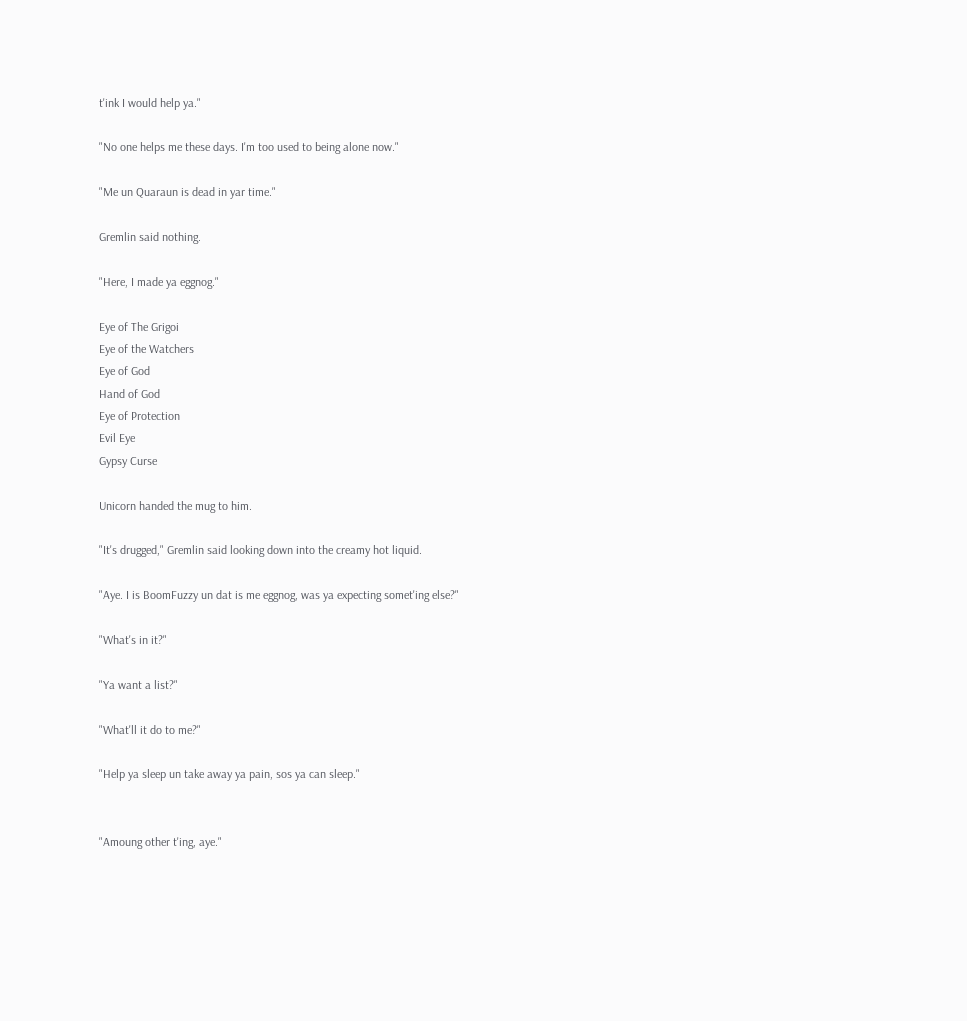t'ink I would help ya."

"No one helps me these days. I'm too used to being alone now."

"Me un Quaraun is dead in yar time."

Gremlin said nothing.

"Here, I made ya eggnog."

Eye of The Grigoi
Eye of the Watchers
Eye of God
Hand of God
Eye of Protection
Evil Eye
Gypsy Curse

Unicorn handed the mug to him.

"It's drugged," Gremlin said looking down into the creamy hot liquid.

"Aye. I is BoomFuzzy un dat is me eggnog, was ya expecting somet'ing else?"

"What's in it?"

"Ya want a list?"

"What'll it do to me?"

"Help ya sleep un take away ya pain, sos ya can sleep."


"Amoung other t'ing, aye."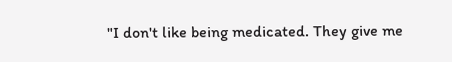"I don't like being medicated. They give me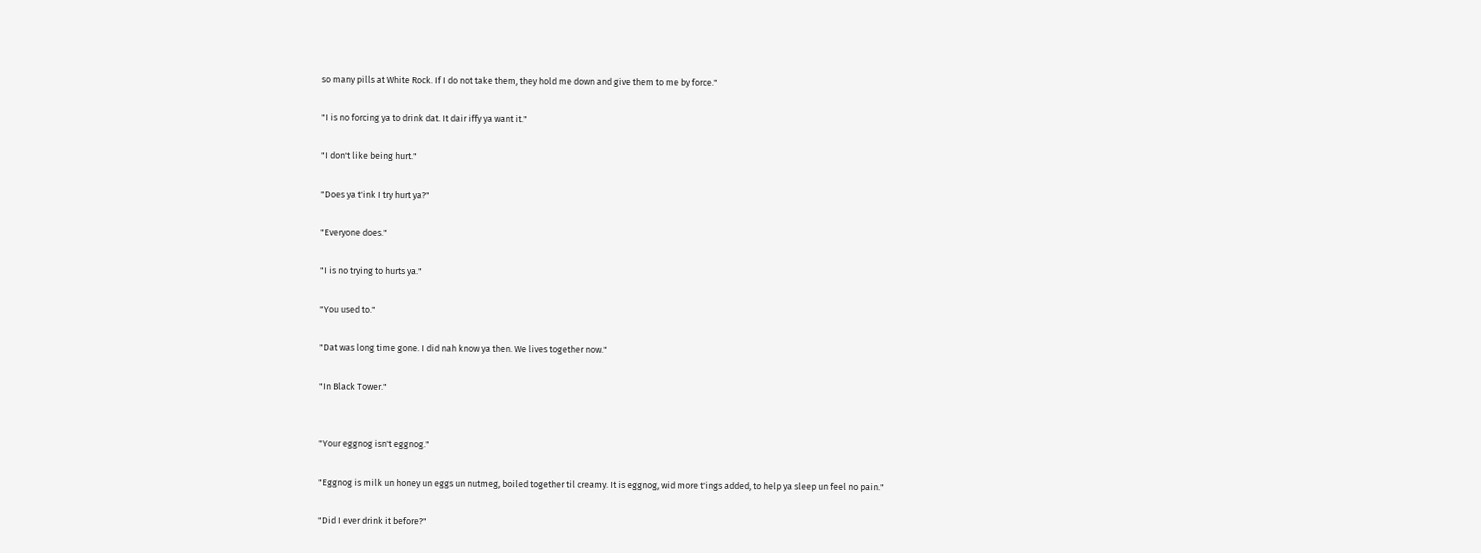so many pills at White Rock. If I do not take them, they hold me down and give them to me by force."

"I is no forcing ya to drink dat. It dair iffy ya want it."

"I don't like being hurt."

"Does ya t'ink I try hurt ya?"

"Everyone does."

"I is no trying to hurts ya."

"You used to."

"Dat was long time gone. I did nah know ya then. We lives together now."

"In Black Tower."


"Your eggnog isn't eggnog."

"Eggnog is milk un honey un eggs un nutmeg, boiled together til creamy. It is eggnog, wid more t'ings added, to help ya sleep un feel no pain."

"Did I ever drink it before?"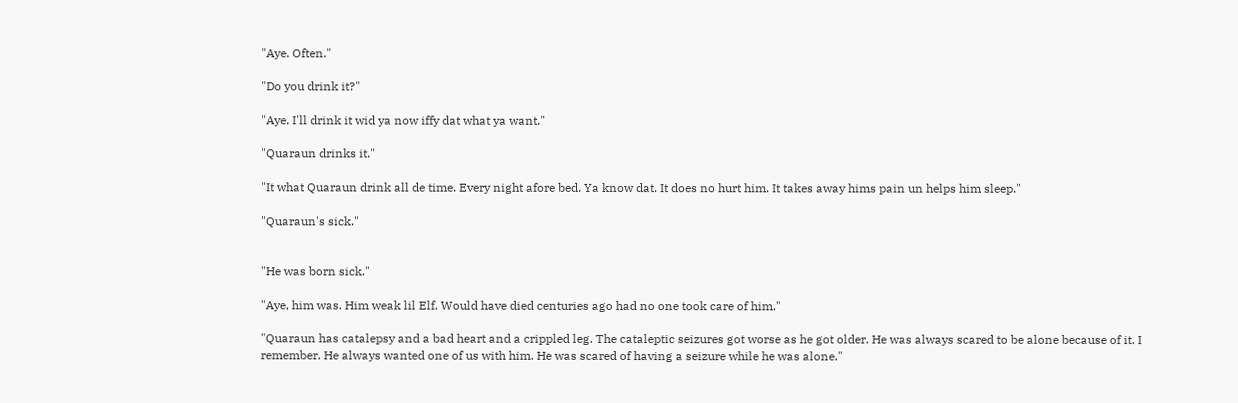"Aye. Often."

"Do you drink it?"

"Aye. I'll drink it wid ya now iffy dat what ya want."

"Quaraun drinks it."

"It what Quaraun drink all de time. Every night afore bed. Ya know dat. It does no hurt him. It takes away hims pain un helps him sleep."

"Quaraun's sick."


"He was born sick."

"Aye, him was. Him weak lil Elf. Would have died centuries ago had no one took care of him."

"Quaraun has catalepsy and a bad heart and a crippled leg. The cataleptic seizures got worse as he got older. He was always scared to be alone because of it. I remember. He always wanted one of us with him. He was scared of having a seizure while he was alone."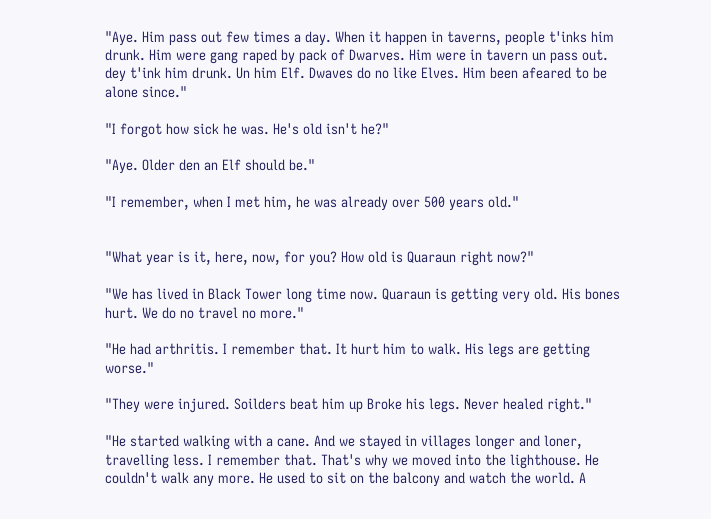"Aye. Him pass out few times a day. When it happen in taverns, people t'inks him drunk. Him were gang raped by pack of Dwarves. Him were in tavern un pass out. dey t'ink him drunk. Un him Elf. Dwaves do no like Elves. Him been afeared to be alone since."

"I forgot how sick he was. He's old isn't he?"

"Aye. Older den an Elf should be."

"I remember, when I met him, he was already over 500 years old."


"What year is it, here, now, for you? How old is Quaraun right now?"

"We has lived in Black Tower long time now. Quaraun is getting very old. His bones hurt. We do no travel no more."

"He had arthritis. I remember that. It hurt him to walk. His legs are getting worse."

"They were injured. Soilders beat him up Broke his legs. Never healed right."

"He started walking with a cane. And we stayed in villages longer and loner, travelling less. I remember that. That's why we moved into the lighthouse. He couldn't walk any more. He used to sit on the balcony and watch the world. A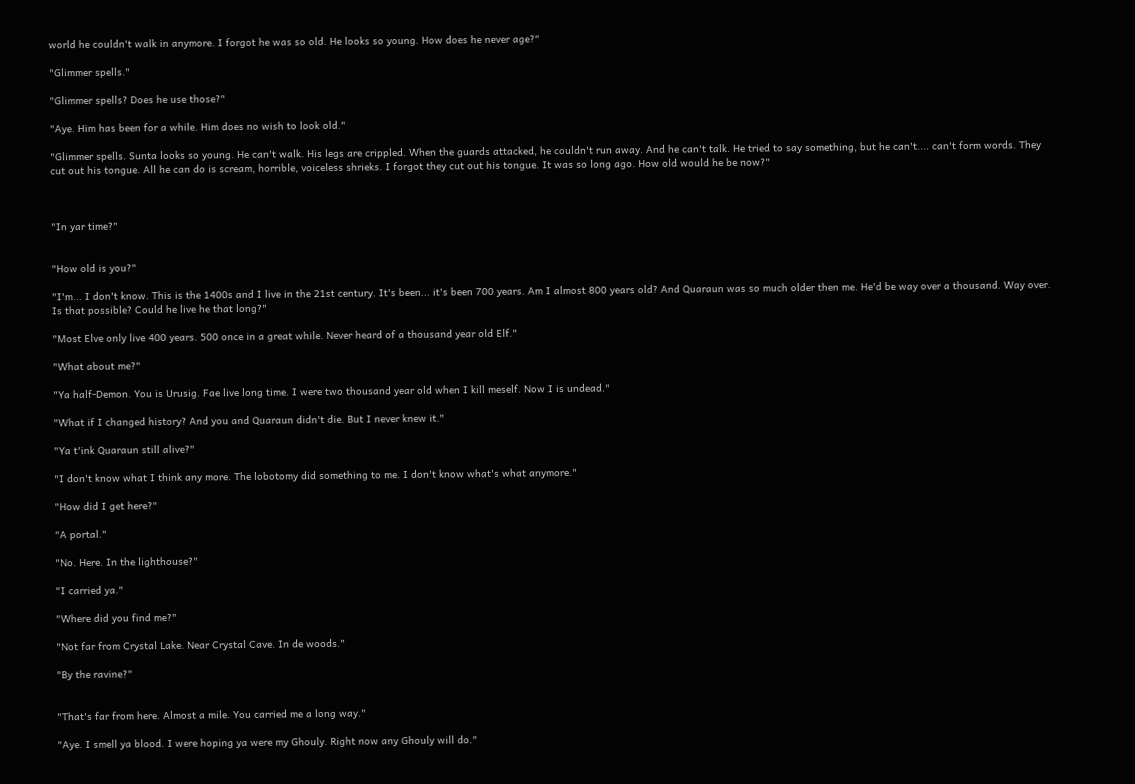world he couldn't walk in anymore. I forgot he was so old. He looks so young. How does he never age?"

"Glimmer spells."

"Glimmer spells? Does he use those?"

"Aye. Him has been for a while. Him does no wish to look old."

"Glimmer spells. Sunta looks so young. He can't walk. His legs are crippled. When the guards attacked, he couldn't run away. And he can't talk. He tried to say something, but he can't.... can't form words. They cut out his tongue. All he can do is scream, horrible, voiceless shrieks. I forgot they cut out his tongue. It was so long ago. How old would he be now?"



"In yar time?"


"How old is you?"

"I'm... I don't know. This is the 1400s and I live in the 21st century. It's been... it's been 700 years. Am I almost 800 years old? And Quaraun was so much older then me. He'd be way over a thousand. Way over. Is that possible? Could he live he that long?"

"Most Elve only live 400 years. 500 once in a great while. Never heard of a thousand year old Elf."

"What about me?"

"Ya half-Demon. You is Urusig. Fae live long time. I were two thousand year old when I kill meself. Now I is undead."

"What if I changed history? And you and Quaraun didn't die. But I never knew it."

"Ya t'ink Quaraun still alive?"

"I don't know what I think any more. The lobotomy did something to me. I don't know what's what anymore."

"How did I get here?"

"A portal."

"No. Here. In the lighthouse?"

"I carried ya."

"Where did you find me?"

"Not far from Crystal Lake. Near Crystal Cave. In de woods."

"By the ravine?"


"That's far from here. Almost a mile. You carried me a long way."

"Aye. I smell ya blood. I were hoping ya were my Ghouly. Right now any Ghouly will do."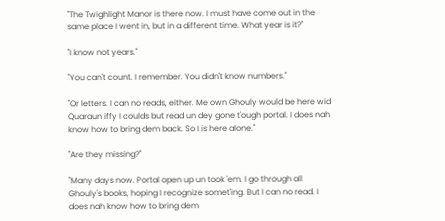"The Twighlight Manor is there now. I must have come out in the same place I went in, but in a different time. What year is it?"

"I know not years."

"You can't count. I remember. You didn't know numbers."

"Or letters. I can no reads, either. Me own Ghouly would be here wid Quaraun iffy I coulds but read un dey gone t'ough portal. I does nah know how to bring dem back. So I is here alone."

"Are they missing?"

"Many days now. Portal open up un took 'em. I go through all Ghouly's books, hoping I recognize somet'ing. But I can no read. I does nah know how to bring dem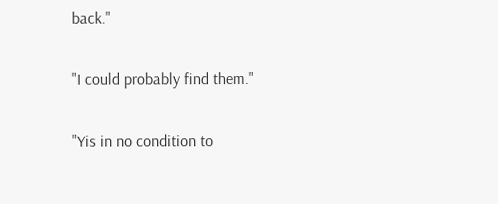back."

"I could probably find them."

"Yis in no condition to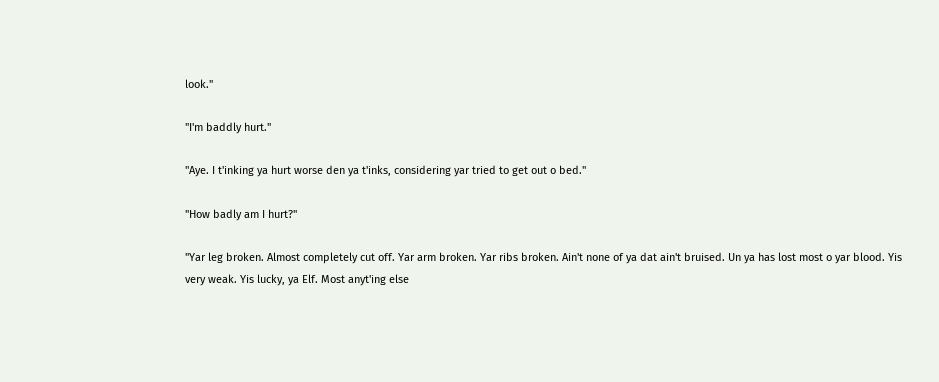look."

"I'm baddly hurt."

"Aye. I t'inking ya hurt worse den ya t'inks, considering yar tried to get out o bed."

"How badly am I hurt?"

"Yar leg broken. Almost completely cut off. Yar arm broken. Yar ribs broken. Ain't none of ya dat ain't bruised. Un ya has lost most o yar blood. Yis very weak. Yis lucky, ya Elf. Most anyt'ing else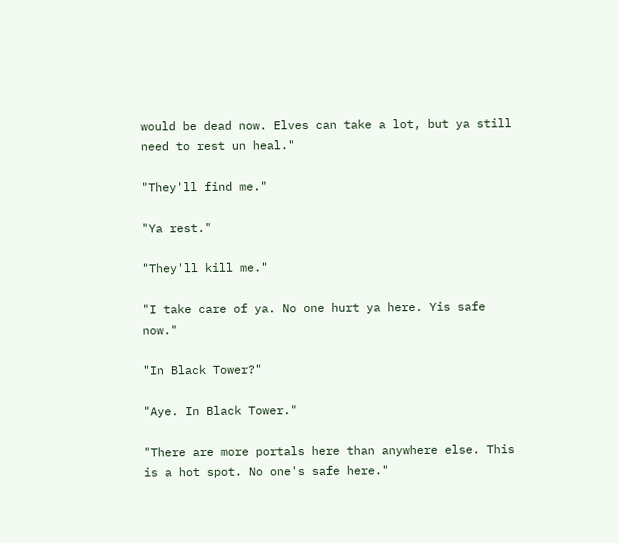would be dead now. Elves can take a lot, but ya still need to rest un heal."

"They'll find me."

"Ya rest."

"They'll kill me."

"I take care of ya. No one hurt ya here. Yis safe now."

"In Black Tower?"

"Aye. In Black Tower."

"There are more portals here than anywhere else. This is a hot spot. No one's safe here."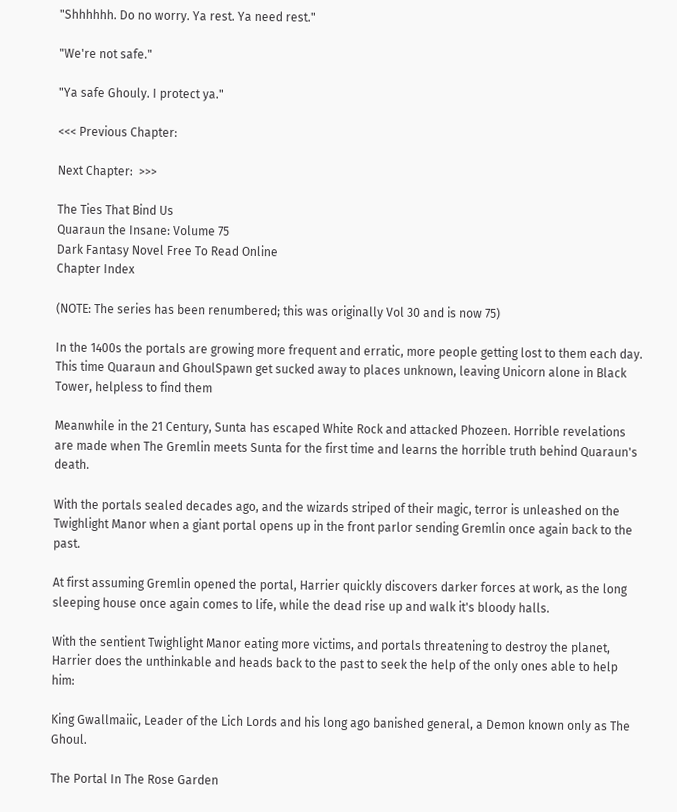"Shhhhhh. Do no worry. Ya rest. Ya need rest."

"We're not safe."

"Ya safe Ghouly. I protect ya."

<<< Previous Chapter:

Next Chapter:  >>>

The Ties That Bind Us
Quaraun the Insane: Volume 75
Dark Fantasy Novel Free To Read Online
Chapter Index

(NOTE: The series has been renumbered; this was originally Vol 30 and is now 75)

In the 1400s the portals are growing more frequent and erratic, more people getting lost to them each day. This time Quaraun and GhoulSpawn get sucked away to places unknown, leaving Unicorn alone in Black Tower, helpless to find them

Meanwhile in the 21 Century, Sunta has escaped White Rock and attacked Phozeen. Horrible revelations are made when The Gremlin meets Sunta for the first time and learns the horrible truth behind Quaraun's death.

With the portals sealed decades ago, and the wizards striped of their magic, terror is unleashed on the Twighlight Manor when a giant portal opens up in the front parlor sending Gremlin once again back to the past.

At first assuming Gremlin opened the portal, Harrier quickly discovers darker forces at work, as the long sleeping house once again comes to life, while the dead rise up and walk it's bloody halls.

With the sentient Twighlight Manor eating more victims, and portals threatening to destroy the planet, Harrier does the unthinkable and heads back to the past to seek the help of the only ones able to help him:

King Gwallmaiic, Leader of the Lich Lords and his long ago banished general, a Demon known only as The Ghoul.

The Portal In The Rose Garden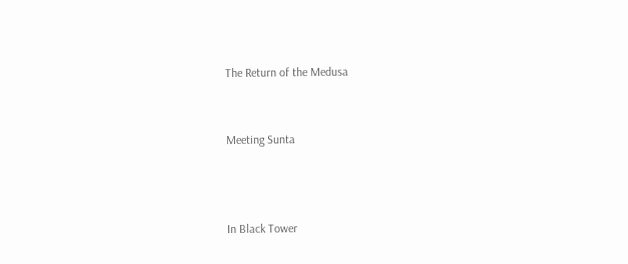The Return of the Medusa


Meeting Sunta



In Black Tower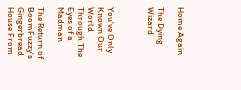Home Again

The Dying Wizard



You've Only Known Our World Through The Eyes of a Madman

The Return of BoomFuzzy's Gingerbread House From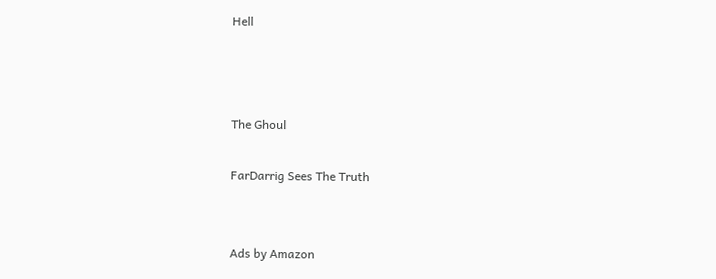Hell



The Ghoul

FarDarrig Sees The Truth


Ads by Amazon